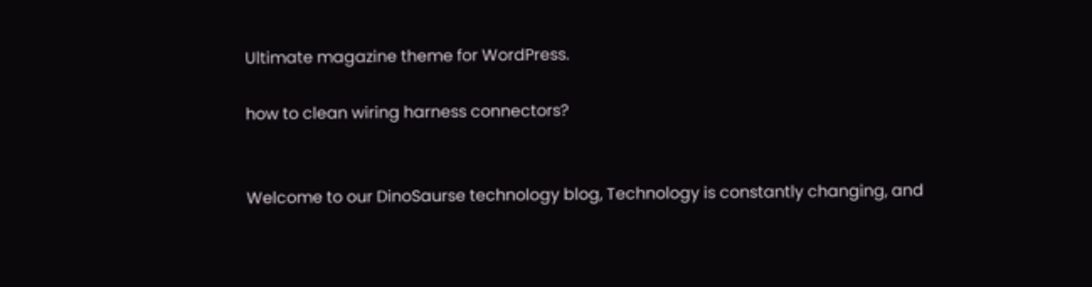Ultimate magazine theme for WordPress.

how to clean wiring harness connectors?


Welcome to our DinoSaurse technology blog, Technology is constantly changing, and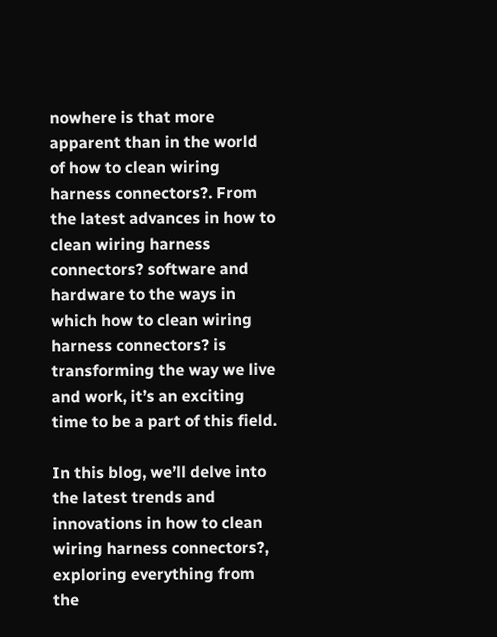nowhere is that more apparent than in the world of how to clean wiring harness connectors?. From the latest advances in how to clean wiring harness connectors? software and hardware to the ways in which how to clean wiring harness connectors? is transforming the way we live and work, it’s an exciting time to be a part of this field.

In this blog, we’ll delve into the latest trends and innovations in how to clean wiring harness connectors?, exploring everything from the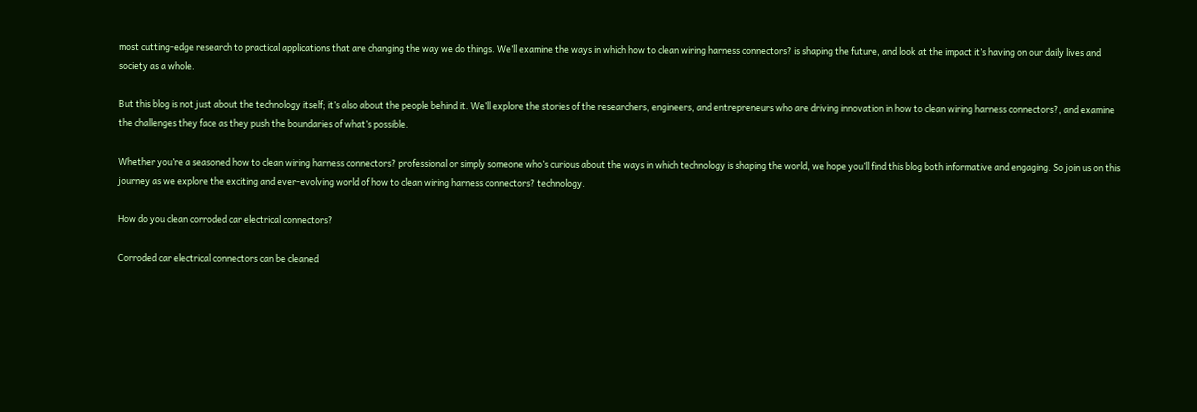most cutting-edge research to practical applications that are changing the way we do things. We’ll examine the ways in which how to clean wiring harness connectors? is shaping the future, and look at the impact it’s having on our daily lives and society as a whole.

But this blog is not just about the technology itself; it’s also about the people behind it. We’ll explore the stories of the researchers, engineers, and entrepreneurs who are driving innovation in how to clean wiring harness connectors?, and examine the challenges they face as they push the boundaries of what’s possible.

Whether you’re a seasoned how to clean wiring harness connectors? professional or simply someone who’s curious about the ways in which technology is shaping the world, we hope you’ll find this blog both informative and engaging. So join us on this journey as we explore the exciting and ever-evolving world of how to clean wiring harness connectors? technology.

How do you clean corroded car electrical connectors?

Corroded car electrical connectors can be cleaned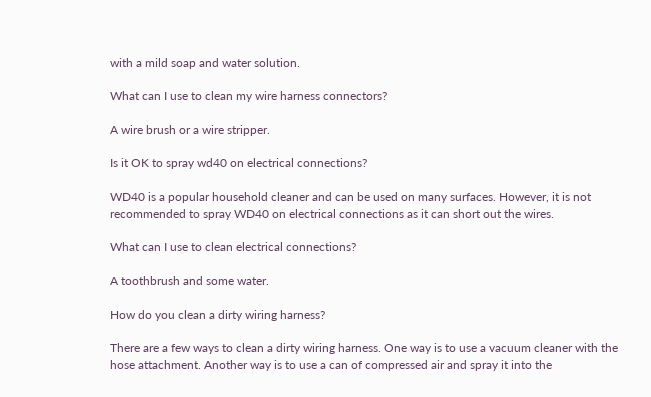with a mild soap and water solution.

What can I use to clean my wire harness connectors?

A wire brush or a wire stripper.

Is it OK to spray wd40 on electrical connections?

WD40 is a popular household cleaner and can be used on many surfaces. However, it is not recommended to spray WD40 on electrical connections as it can short out the wires.

What can I use to clean electrical connections?

A toothbrush and some water.

How do you clean a dirty wiring harness?

There are a few ways to clean a dirty wiring harness. One way is to use a vacuum cleaner with the hose attachment. Another way is to use a can of compressed air and spray it into the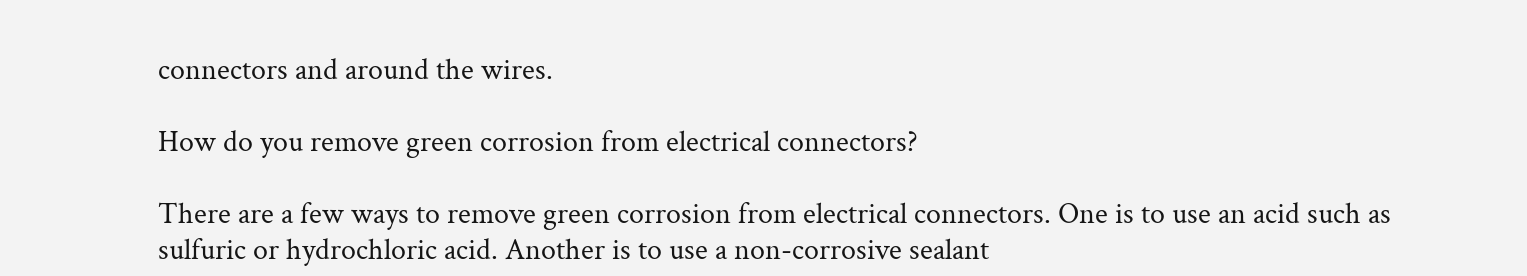connectors and around the wires.

How do you remove green corrosion from electrical connectors?

There are a few ways to remove green corrosion from electrical connectors. One is to use an acid such as sulfuric or hydrochloric acid. Another is to use a non-corrosive sealant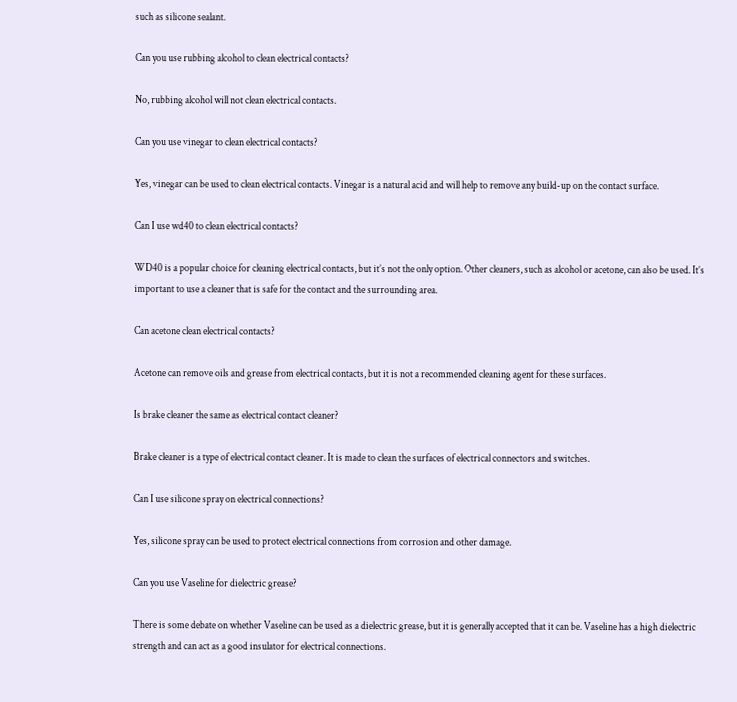such as silicone sealant.

Can you use rubbing alcohol to clean electrical contacts?

No, rubbing alcohol will not clean electrical contacts.

Can you use vinegar to clean electrical contacts?

Yes, vinegar can be used to clean electrical contacts. Vinegar is a natural acid and will help to remove any build-up on the contact surface.

Can I use wd40 to clean electrical contacts?

WD40 is a popular choice for cleaning electrical contacts, but it’s not the only option. Other cleaners, such as alcohol or acetone, can also be used. It’s important to use a cleaner that is safe for the contact and the surrounding area.

Can acetone clean electrical contacts?

Acetone can remove oils and grease from electrical contacts, but it is not a recommended cleaning agent for these surfaces.

Is brake cleaner the same as electrical contact cleaner?

Brake cleaner is a type of electrical contact cleaner. It is made to clean the surfaces of electrical connectors and switches.

Can I use silicone spray on electrical connections?

Yes, silicone spray can be used to protect electrical connections from corrosion and other damage.

Can you use Vaseline for dielectric grease?

There is some debate on whether Vaseline can be used as a dielectric grease, but it is generally accepted that it can be. Vaseline has a high dielectric strength and can act as a good insulator for electrical connections.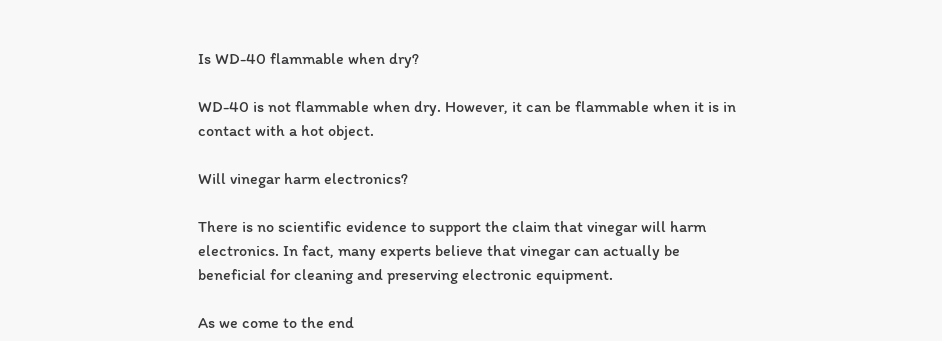Is WD-40 flammable when dry?

WD-40 is not flammable when dry. However, it can be flammable when it is in contact with a hot object.

Will vinegar harm electronics?

There is no scientific evidence to support the claim that vinegar will harm electronics. In fact, many experts believe that vinegar can actually be beneficial for cleaning and preserving electronic equipment.

As we come to the end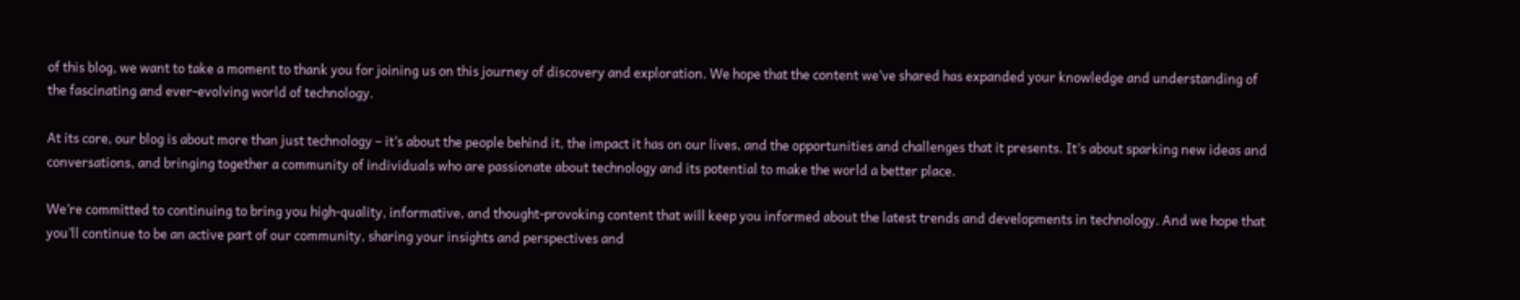of this blog, we want to take a moment to thank you for joining us on this journey of discovery and exploration. We hope that the content we’ve shared has expanded your knowledge and understanding of the fascinating and ever-evolving world of technology.

At its core, our blog is about more than just technology – it’s about the people behind it, the impact it has on our lives, and the opportunities and challenges that it presents. It’s about sparking new ideas and conversations, and bringing together a community of individuals who are passionate about technology and its potential to make the world a better place.

We’re committed to continuing to bring you high-quality, informative, and thought-provoking content that will keep you informed about the latest trends and developments in technology. And we hope that you’ll continue to be an active part of our community, sharing your insights and perspectives and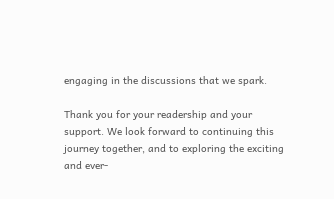engaging in the discussions that we spark.

Thank you for your readership and your support. We look forward to continuing this journey together, and to exploring the exciting and ever-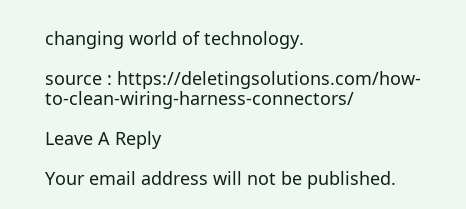changing world of technology.

source : https://deletingsolutions.com/how-to-clean-wiring-harness-connectors/

Leave A Reply

Your email address will not be published.